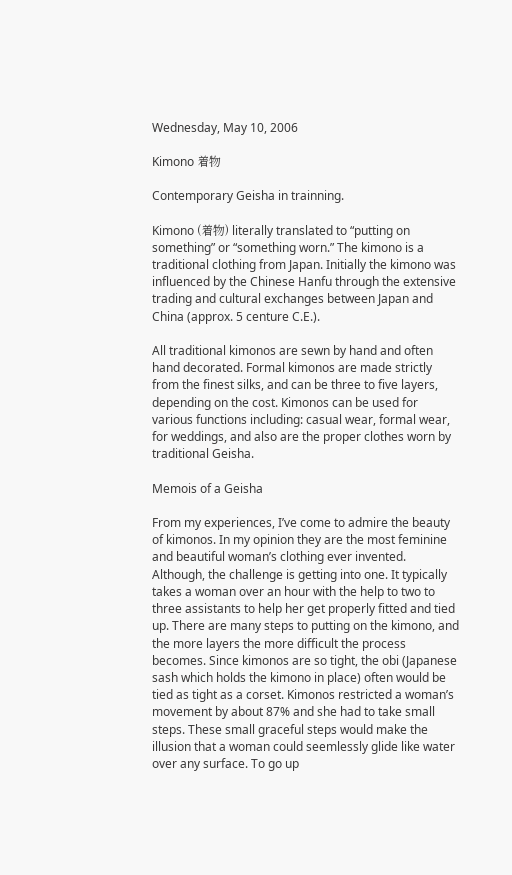Wednesday, May 10, 2006

Kimono 着物

Contemporary Geisha in trainning.

Kimono (着物) literally translated to “putting on something” or “something worn.” The kimono is a traditional clothing from Japan. Initially the kimono was influenced by the Chinese Hanfu through the extensive trading and cultural exchanges between Japan and China (approx. 5 centure C.E.).

All traditional kimonos are sewn by hand and often hand decorated. Formal kimonos are made strictly from the finest silks, and can be three to five layers, depending on the cost. Kimonos can be used for various functions including: casual wear, formal wear, for weddings, and also are the proper clothes worn by traditional Geisha.

Memois of a Geisha

From my experiences, I’ve come to admire the beauty of kimonos. In my opinion they are the most feminine and beautiful woman’s clothing ever invented. Although, the challenge is getting into one. It typically takes a woman over an hour with the help to two to three assistants to help her get properly fitted and tied up. There are many steps to putting on the kimono, and the more layers the more difficult the process becomes. Since kimonos are so tight, the obi (Japanese sash which holds the kimono in place) often would be tied as tight as a corset. Kimonos restricted a woman’s movement by about 87% and she had to take small steps. These small graceful steps would make the illusion that a woman could seemlessly glide like water over any surface. To go up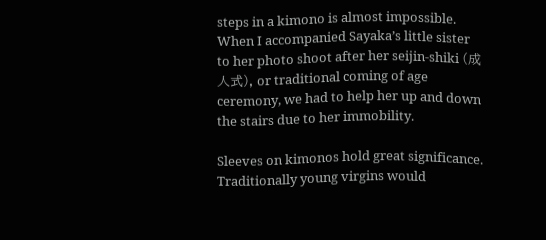steps in a kimono is almost impossible. When I accompanied Sayaka’s little sister to her photo shoot after her seijin-shiki (成人式), or traditional coming of age ceremony, we had to help her up and down the stairs due to her immobility.

Sleeves on kimonos hold great significance. Traditionally young virgins would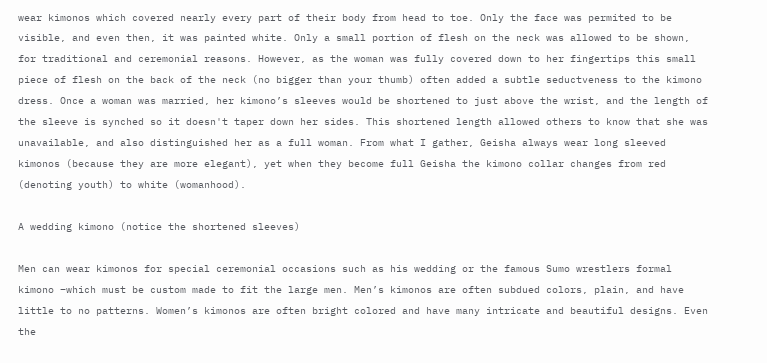wear kimonos which covered nearly every part of their body from head to toe. Only the face was permited to be visible, and even then, it was painted white. Only a small portion of flesh on the neck was allowed to be shown, for traditional and ceremonial reasons. However, as the woman was fully covered down to her fingertips this small piece of flesh on the back of the neck (no bigger than your thumb) often added a subtle seductveness to the kimono dress. Once a woman was married, her kimono’s sleeves would be shortened to just above the wrist, and the length of the sleeve is synched so it doesn't taper down her sides. This shortened length allowed others to know that she was unavailable, and also distinguished her as a full woman. From what I gather, Geisha always wear long sleeved kimonos (because they are more elegant), yet when they become full Geisha the kimono collar changes from red (denoting youth) to white (womanhood).

A wedding kimono (notice the shortened sleeves)

Men can wear kimonos for special ceremonial occasions such as his wedding or the famous Sumo wrestlers formal kimono –which must be custom made to fit the large men. Men’s kimonos are often subdued colors, plain, and have little to no patterns. Women’s kimonos are often bright colored and have many intricate and beautiful designs. Even the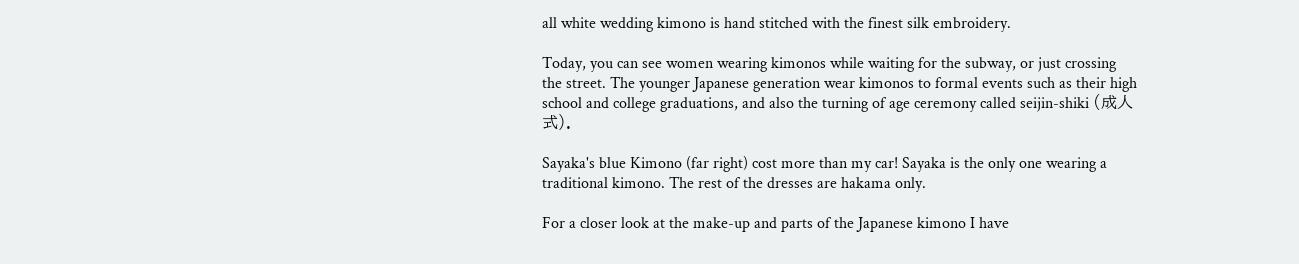all white wedding kimono is hand stitched with the finest silk embroidery.

Today, you can see women wearing kimonos while waiting for the subway, or just crossing the street. The younger Japanese generation wear kimonos to formal events such as their high school and college graduations, and also the turning of age ceremony called seijin-shiki (成人式).

Sayaka's blue Kimono (far right) cost more than my car! Sayaka is the only one wearing a traditional kimono. The rest of the dresses are hakama only.

For a closer look at the make-up and parts of the Japanese kimono I have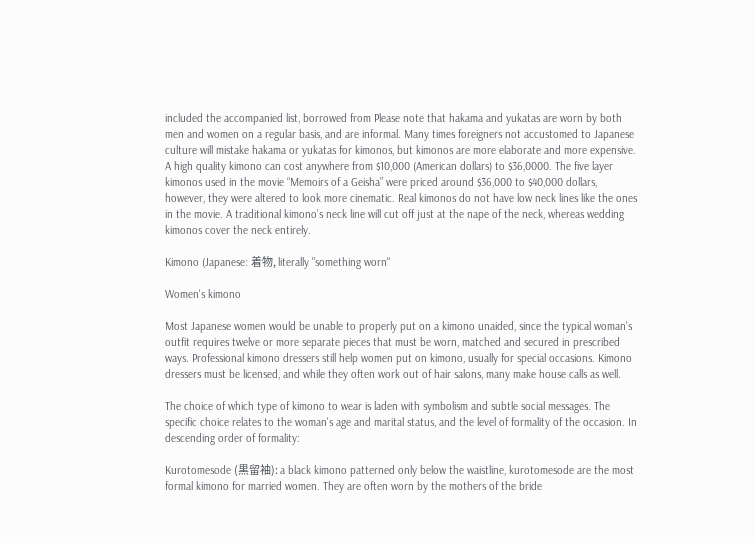included the accompanied list, borrowed from Please note that hakama and yukatas are worn by both men and women on a regular basis, and are informal. Many times foreigners not accustomed to Japanese culture will mistake hakama or yukatas for kimonos, but kimonos are more elaborate and more expensive. A high quality kimono can cost anywhere from $10,000 (American dollars) to $36,0000. The five layer kimonos used in the movie “Memoirs of a Geisha” were priced around $36,000 to $40,000 dollars, however, they were altered to look more cinematic. Real kimonos do not have low neck lines like the ones in the movie. A traditional kimono’s neck line will cut off just at the nape of the neck, whereas wedding kimonos cover the neck entirely.

Kimono (Japanese: 着物, literally "something worn"

Women's kimono

Most Japanese women would be unable to properly put on a kimono unaided, since the typical woman's outfit requires twelve or more separate pieces that must be worn, matched and secured in prescribed ways. Professional kimono dressers still help women put on kimono, usually for special occasions. Kimono dressers must be licensed, and while they often work out of hair salons, many make house calls as well.

The choice of which type of kimono to wear is laden with symbolism and subtle social messages. The specific choice relates to the woman's age and marital status, and the level of formality of the occasion. In descending order of formality:

Kurotomesode (黒留袖): a black kimono patterned only below the waistline, kurotomesode are the most formal kimono for married women. They are often worn by the mothers of the bride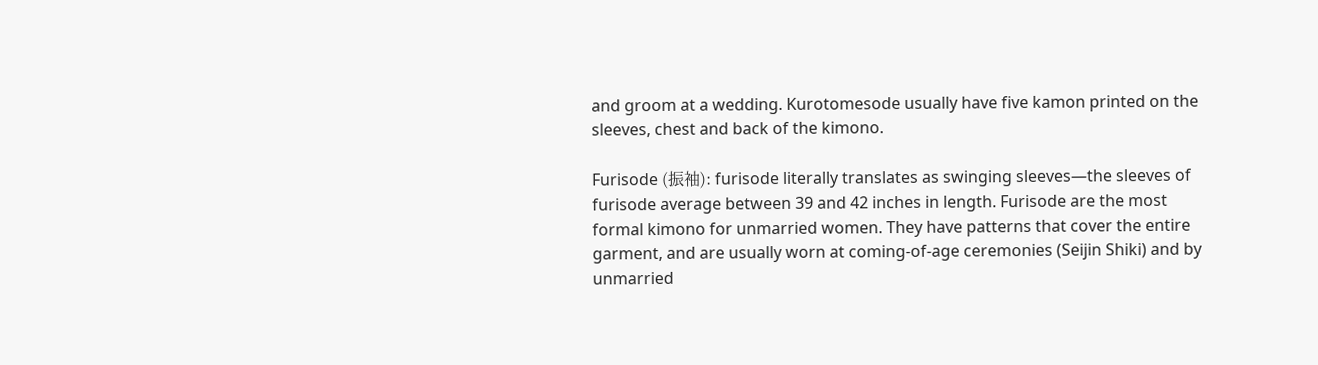and groom at a wedding. Kurotomesode usually have five kamon printed on the sleeves, chest and back of the kimono.

Furisode (振袖): furisode literally translates as swinging sleeves—the sleeves of furisode average between 39 and 42 inches in length. Furisode are the most formal kimono for unmarried women. They have patterns that cover the entire garment, and are usually worn at coming-of-age ceremonies (Seijin Shiki) and by unmarried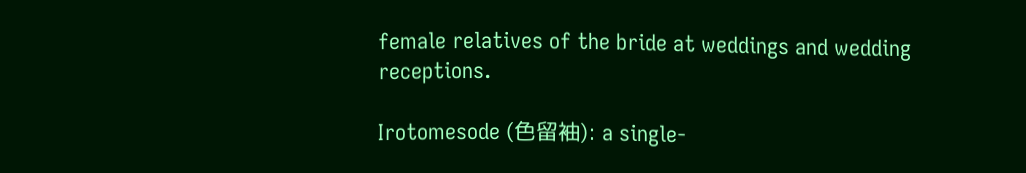female relatives of the bride at weddings and wedding receptions.

Irotomesode (色留袖): a single-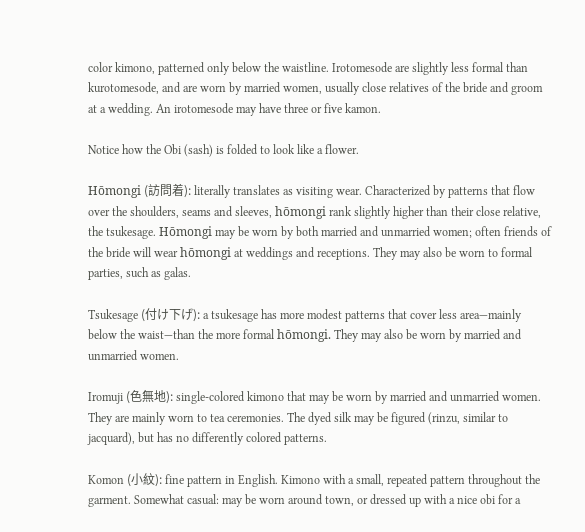color kimono, patterned only below the waistline. Irotomesode are slightly less formal than kurotomesode, and are worn by married women, usually close relatives of the bride and groom at a wedding. An irotomesode may have three or five kamon.

Notice how the Obi (sash) is folded to look like a flower.

Hōmongi (訪問着): literally translates as visiting wear. Characterized by patterns that flow over the shoulders, seams and sleeves, hōmongi rank slightly higher than their close relative, the tsukesage. Hōmongi may be worn by both married and unmarried women; often friends of the bride will wear hōmongi at weddings and receptions. They may also be worn to formal parties, such as galas.

Tsukesage (付け下げ): a tsukesage has more modest patterns that cover less area—mainly below the waist—than the more formal hōmongi. They may also be worn by married and unmarried women.

Iromuji (色無地): single-colored kimono that may be worn by married and unmarried women. They are mainly worn to tea ceremonies. The dyed silk may be figured (rinzu, similar to jacquard), but has no differently colored patterns.

Komon (小紋): fine pattern in English. Kimono with a small, repeated pattern throughout the garment. Somewhat casual: may be worn around town, or dressed up with a nice obi for a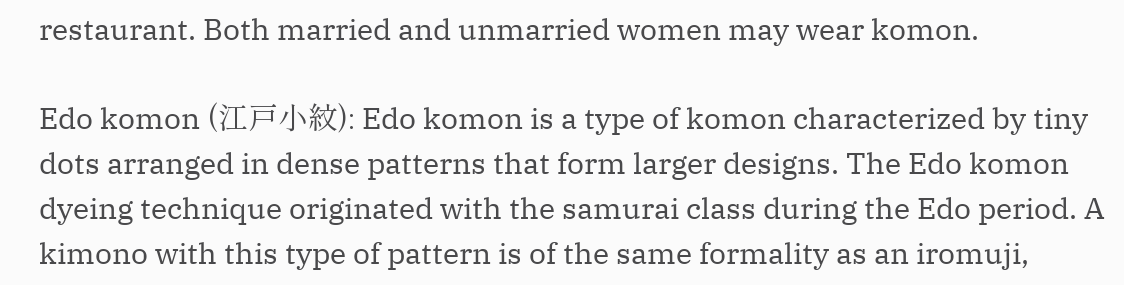restaurant. Both married and unmarried women may wear komon.

Edo komon (江戸小紋): Edo komon is a type of komon characterized by tiny dots arranged in dense patterns that form larger designs. The Edo komon dyeing technique originated with the samurai class during the Edo period. A kimono with this type of pattern is of the same formality as an iromuji,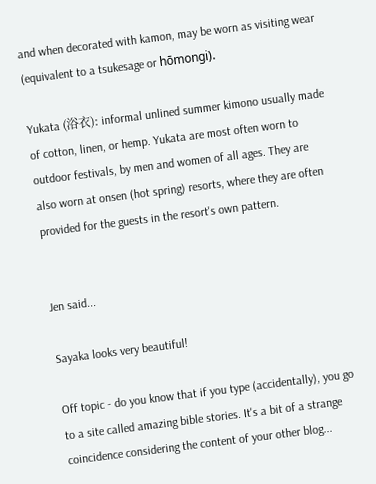and when decorated with kamon, may be worn as visiting wear (equivalent to a tsukesage or hōmongi).

Yukata (浴衣): informal unlined summer kimono usually made of cotton, linen, or hemp. Yukata are most often worn to outdoor festivals, by men and women of all ages. They are also worn at onsen (hot spring) resorts, where they are often provided for the guests in the resort's own pattern.


Jen said...

Sayaka looks very beautiful!

Off topic - do you know that if you type (accidentally), you go to a site called amazing bible stories. It's a bit of a strange coincidence considering the content of your other blog...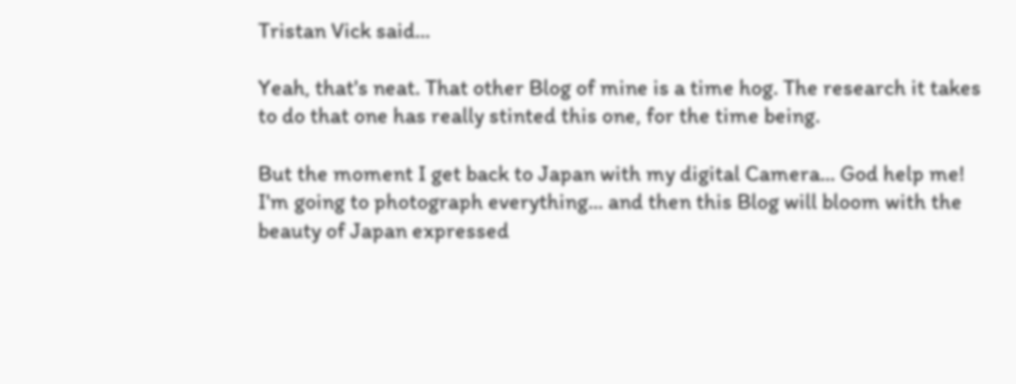Tristan Vick said...

Yeah, that's neat. That other Blog of mine is a time hog. The research it takes to do that one has really stinted this one, for the time being.

But the moment I get back to Japan with my digital Camera... God help me! I'm going to photograph everything... and then this Blog will bloom with the beauty of Japan expressed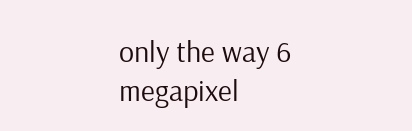only the way 6 megapixel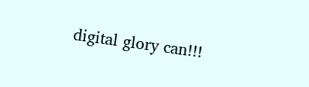digital glory can!!!